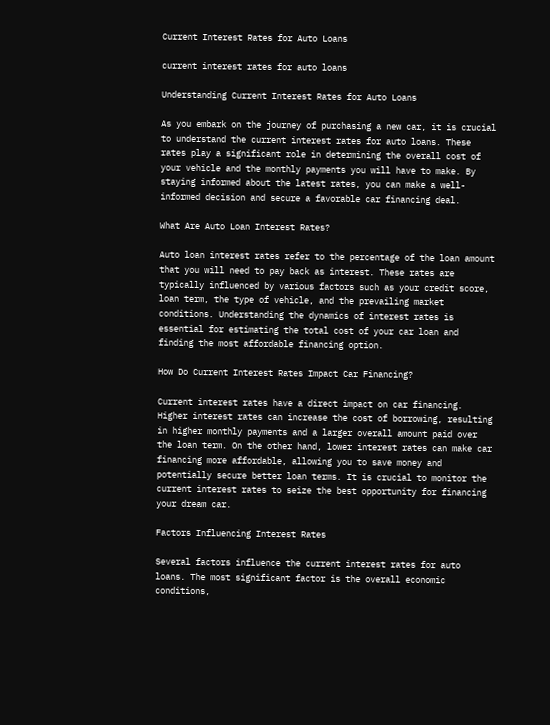Current Interest Rates for Auto Loans

current interest rates for auto loans

Understanding Current Interest Rates for Auto Loans

As you embark on the journey of purchasing a new car, it is crucial to understand the current interest rates for auto loans. These rates play a significant role in determining the overall cost of your vehicle and the monthly payments you will have to make. By staying informed about the latest rates, you can make a well-informed decision and secure a favorable car financing deal.

What Are Auto Loan Interest Rates?

Auto loan interest rates refer to the percentage of the loan amount that you will need to pay back as interest. These rates are typically influenced by various factors such as your credit score, loan term, the type of vehicle, and the prevailing market conditions. Understanding the dynamics of interest rates is essential for estimating the total cost of your car loan and finding the most affordable financing option.

How Do Current Interest Rates Impact Car Financing?

Current interest rates have a direct impact on car financing. Higher interest rates can increase the cost of borrowing, resulting in higher monthly payments and a larger overall amount paid over the loan term. On the other hand, lower interest rates can make car financing more affordable, allowing you to save money and potentially secure better loan terms. It is crucial to monitor the current interest rates to seize the best opportunity for financing your dream car.

Factors Influencing Interest Rates

Several factors influence the current interest rates for auto loans. The most significant factor is the overall economic conditions,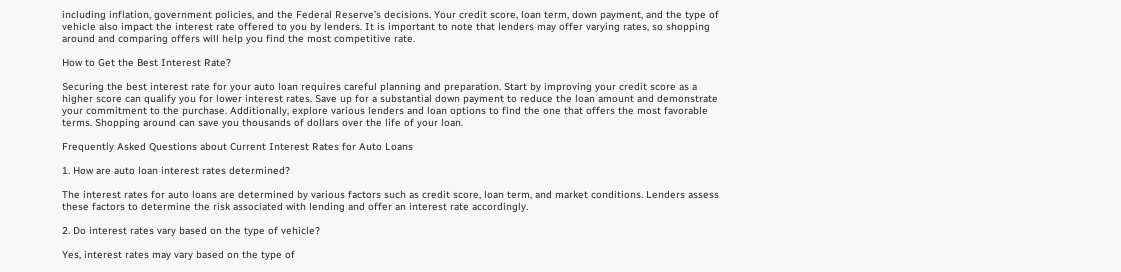including inflation, government policies, and the Federal Reserve’s decisions. Your credit score, loan term, down payment, and the type of vehicle also impact the interest rate offered to you by lenders. It is important to note that lenders may offer varying rates, so shopping around and comparing offers will help you find the most competitive rate.

How to Get the Best Interest Rate?

Securing the best interest rate for your auto loan requires careful planning and preparation. Start by improving your credit score as a higher score can qualify you for lower interest rates. Save up for a substantial down payment to reduce the loan amount and demonstrate your commitment to the purchase. Additionally, explore various lenders and loan options to find the one that offers the most favorable terms. Shopping around can save you thousands of dollars over the life of your loan.

Frequently Asked Questions about Current Interest Rates for Auto Loans

1. How are auto loan interest rates determined?

The interest rates for auto loans are determined by various factors such as credit score, loan term, and market conditions. Lenders assess these factors to determine the risk associated with lending and offer an interest rate accordingly.

2. Do interest rates vary based on the type of vehicle?

Yes, interest rates may vary based on the type of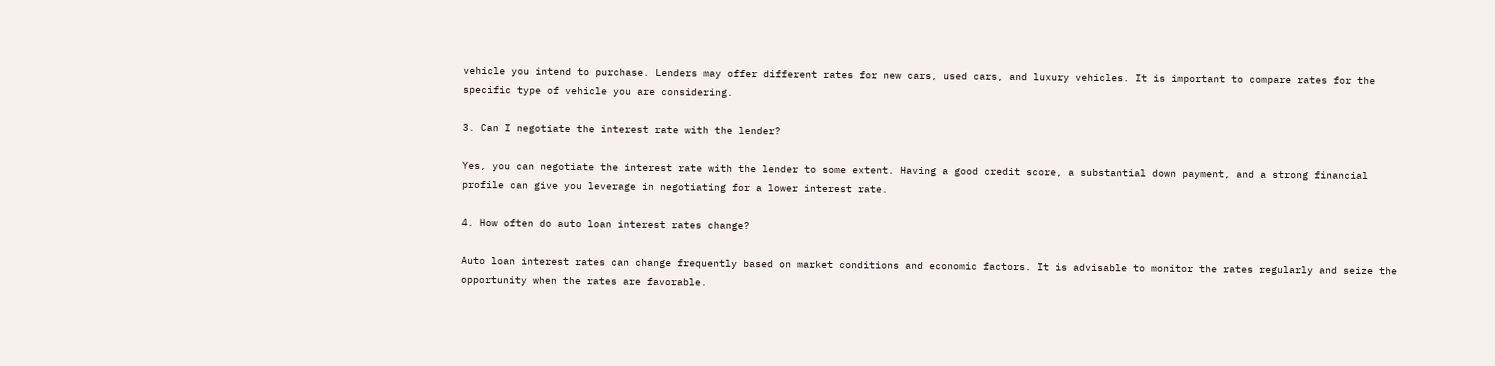vehicle you intend to purchase. Lenders may offer different rates for new cars, used cars, and luxury vehicles. It is important to compare rates for the specific type of vehicle you are considering.

3. Can I negotiate the interest rate with the lender?

Yes, you can negotiate the interest rate with the lender to some extent. Having a good credit score, a substantial down payment, and a strong financial profile can give you leverage in negotiating for a lower interest rate.

4. How often do auto loan interest rates change?

Auto loan interest rates can change frequently based on market conditions and economic factors. It is advisable to monitor the rates regularly and seize the opportunity when the rates are favorable.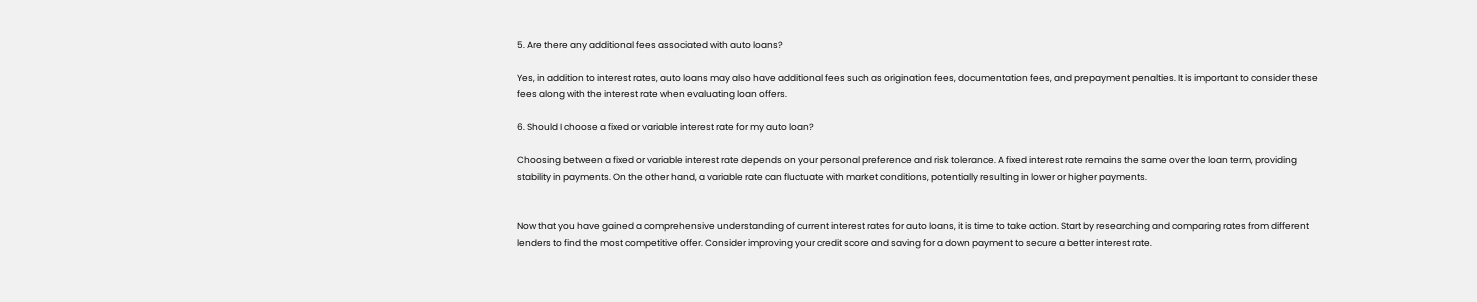5. Are there any additional fees associated with auto loans?

Yes, in addition to interest rates, auto loans may also have additional fees such as origination fees, documentation fees, and prepayment penalties. It is important to consider these fees along with the interest rate when evaluating loan offers.

6. Should I choose a fixed or variable interest rate for my auto loan?

Choosing between a fixed or variable interest rate depends on your personal preference and risk tolerance. A fixed interest rate remains the same over the loan term, providing stability in payments. On the other hand, a variable rate can fluctuate with market conditions, potentially resulting in lower or higher payments.


Now that you have gained a comprehensive understanding of current interest rates for auto loans, it is time to take action. Start by researching and comparing rates from different lenders to find the most competitive offer. Consider improving your credit score and saving for a down payment to secure a better interest rate.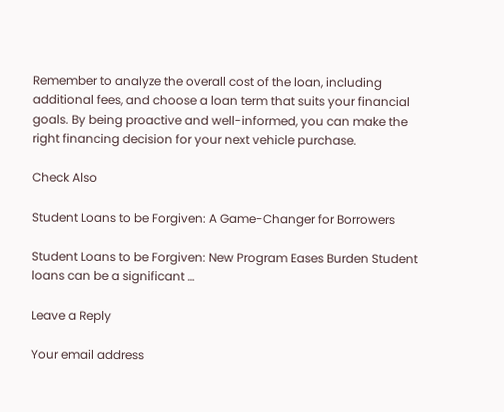Remember to analyze the overall cost of the loan, including additional fees, and choose a loan term that suits your financial goals. By being proactive and well-informed, you can make the right financing decision for your next vehicle purchase.

Check Also

Student Loans to be Forgiven: A Game-Changer for Borrowers

Student Loans to be Forgiven: New Program Eases Burden Student loans can be a significant …

Leave a Reply

Your email address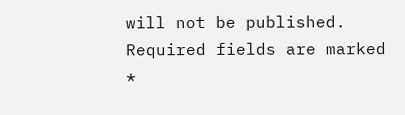will not be published. Required fields are marked *